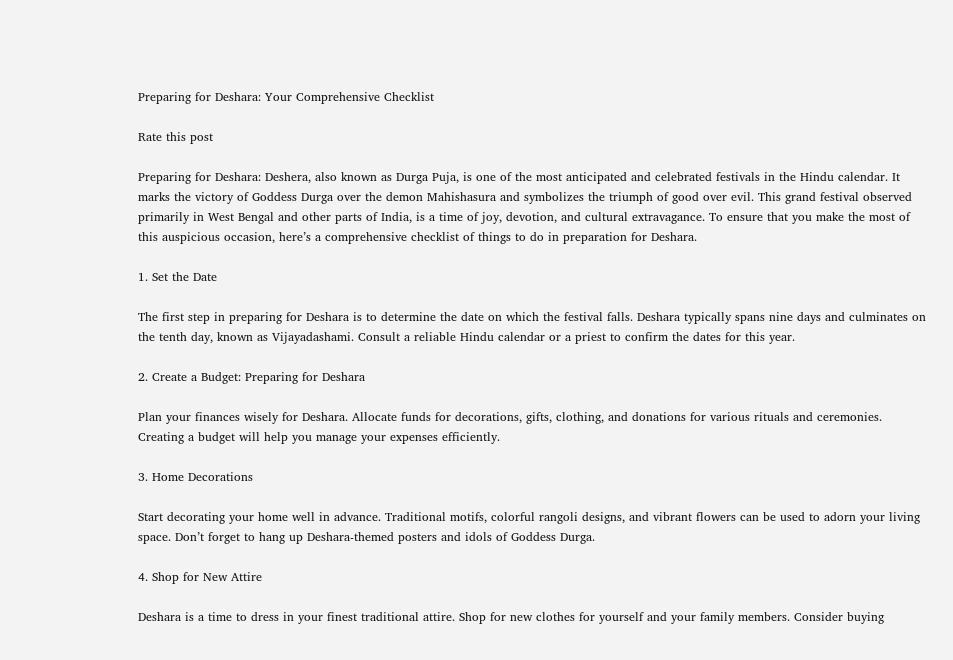Preparing for Deshara: Your Comprehensive Checklist

Rate this post

Preparing for Deshara: Deshera, also known as Durga Puja, is one of the most anticipated and celebrated festivals in the Hindu calendar. It marks the victory of Goddess Durga over the demon Mahishasura and symbolizes the triumph of good over evil. This grand festival observed primarily in West Bengal and other parts of India, is a time of joy, devotion, and cultural extravagance. To ensure that you make the most of this auspicious occasion, here’s a comprehensive checklist of things to do in preparation for Deshara.

1. Set the Date

The first step in preparing for Deshara is to determine the date on which the festival falls. Deshara typically spans nine days and culminates on the tenth day, known as Vijayadashami. Consult a reliable Hindu calendar or a priest to confirm the dates for this year.

2. Create a Budget: Preparing for Deshara

Plan your finances wisely for Deshara. Allocate funds for decorations, gifts, clothing, and donations for various rituals and ceremonies. Creating a budget will help you manage your expenses efficiently.

3. Home Decorations

Start decorating your home well in advance. Traditional motifs, colorful rangoli designs, and vibrant flowers can be used to adorn your living space. Don’t forget to hang up Deshara-themed posters and idols of Goddess Durga.

4. Shop for New Attire

Deshara is a time to dress in your finest traditional attire. Shop for new clothes for yourself and your family members. Consider buying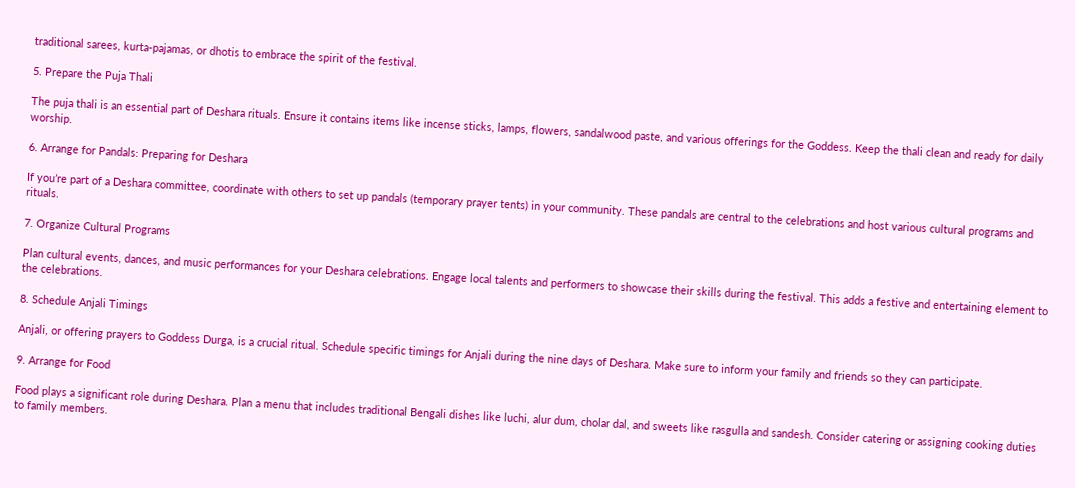traditional sarees, kurta-pajamas, or dhotis to embrace the spirit of the festival.

5. Prepare the Puja Thali

The puja thali is an essential part of Deshara rituals. Ensure it contains items like incense sticks, lamps, flowers, sandalwood paste, and various offerings for the Goddess. Keep the thali clean and ready for daily worship.

6. Arrange for Pandals: Preparing for Deshara

If you’re part of a Deshara committee, coordinate with others to set up pandals (temporary prayer tents) in your community. These pandals are central to the celebrations and host various cultural programs and rituals.

7. Organize Cultural Programs

Plan cultural events, dances, and music performances for your Deshara celebrations. Engage local talents and performers to showcase their skills during the festival. This adds a festive and entertaining element to the celebrations.

8. Schedule Anjali Timings

Anjali, or offering prayers to Goddess Durga, is a crucial ritual. Schedule specific timings for Anjali during the nine days of Deshara. Make sure to inform your family and friends so they can participate.

9. Arrange for Food

Food plays a significant role during Deshara. Plan a menu that includes traditional Bengali dishes like luchi, alur dum, cholar dal, and sweets like rasgulla and sandesh. Consider catering or assigning cooking duties to family members.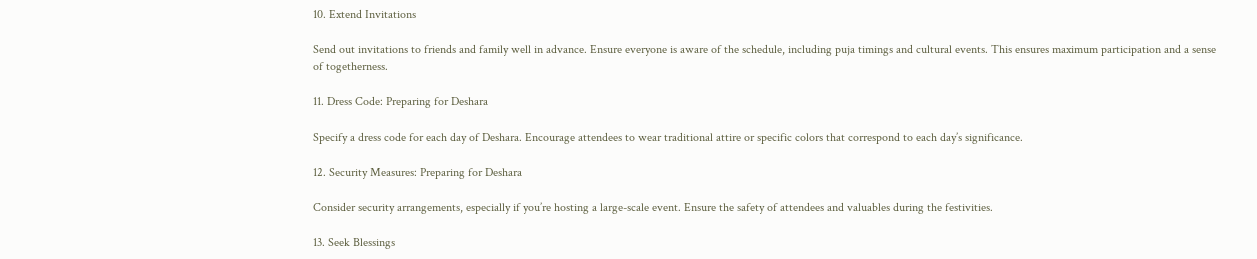10. Extend Invitations

Send out invitations to friends and family well in advance. Ensure everyone is aware of the schedule, including puja timings and cultural events. This ensures maximum participation and a sense of togetherness.

11. Dress Code: Preparing for Deshara

Specify a dress code for each day of Deshara. Encourage attendees to wear traditional attire or specific colors that correspond to each day’s significance.

12. Security Measures: Preparing for Deshara

Consider security arrangements, especially if you’re hosting a large-scale event. Ensure the safety of attendees and valuables during the festivities.

13. Seek Blessings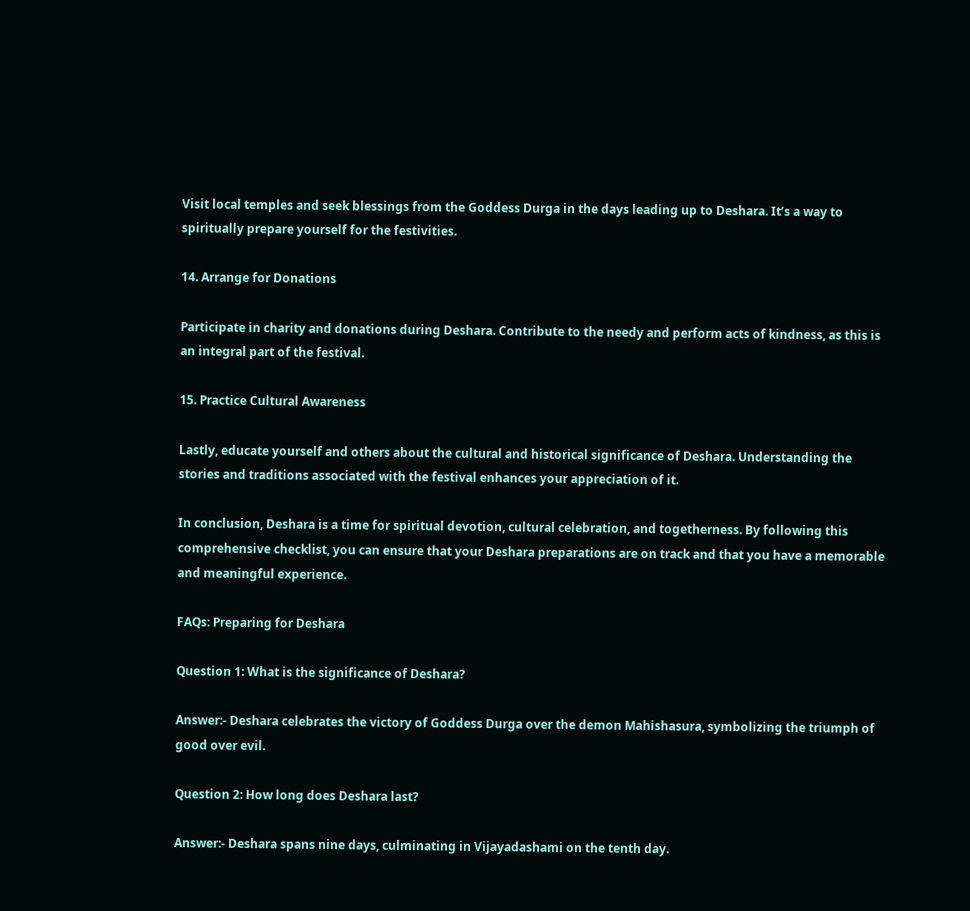Visit local temples and seek blessings from the Goddess Durga in the days leading up to Deshara. It’s a way to spiritually prepare yourself for the festivities.

14. Arrange for Donations

Participate in charity and donations during Deshara. Contribute to the needy and perform acts of kindness, as this is an integral part of the festival.

15. Practice Cultural Awareness

Lastly, educate yourself and others about the cultural and historical significance of Deshara. Understanding the stories and traditions associated with the festival enhances your appreciation of it.

In conclusion, Deshara is a time for spiritual devotion, cultural celebration, and togetherness. By following this comprehensive checklist, you can ensure that your Deshara preparations are on track and that you have a memorable and meaningful experience.

FAQs: Preparing for Deshara

Question 1: What is the significance of Deshara?

Answer:- Deshara celebrates the victory of Goddess Durga over the demon Mahishasura, symbolizing the triumph of good over evil.

Question 2: How long does Deshara last?

Answer:- Deshara spans nine days, culminating in Vijayadashami on the tenth day.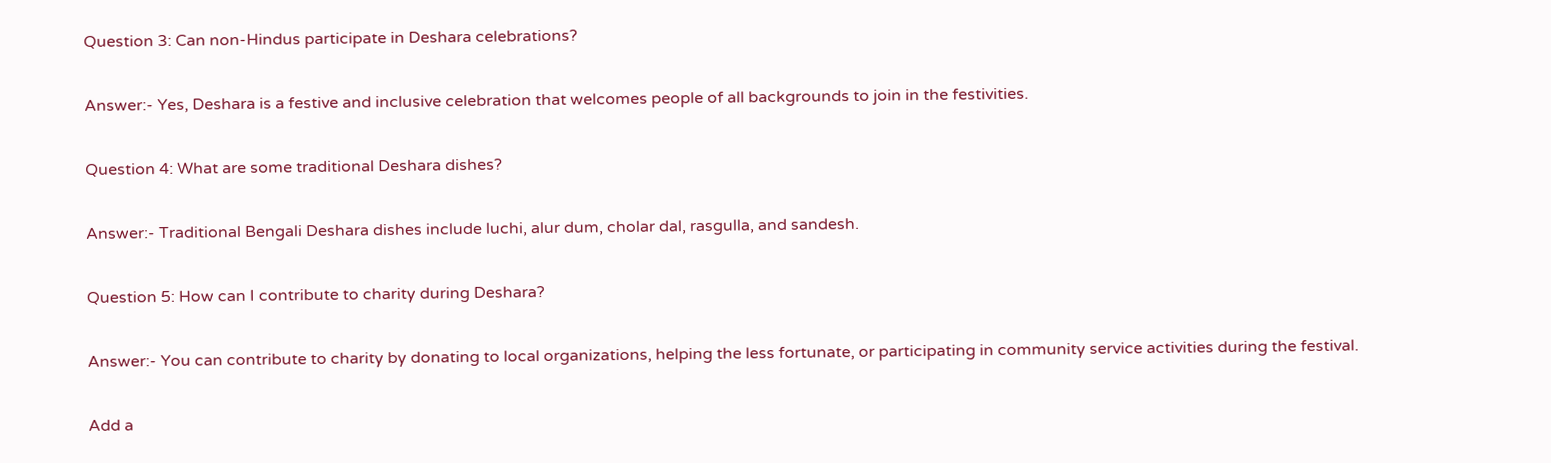Question 3: Can non-Hindus participate in Deshara celebrations?

Answer:- Yes, Deshara is a festive and inclusive celebration that welcomes people of all backgrounds to join in the festivities.

Question 4: What are some traditional Deshara dishes?

Answer:- Traditional Bengali Deshara dishes include luchi, alur dum, cholar dal, rasgulla, and sandesh.

Question 5: How can I contribute to charity during Deshara?

Answer:- You can contribute to charity by donating to local organizations, helping the less fortunate, or participating in community service activities during the festival.

Add a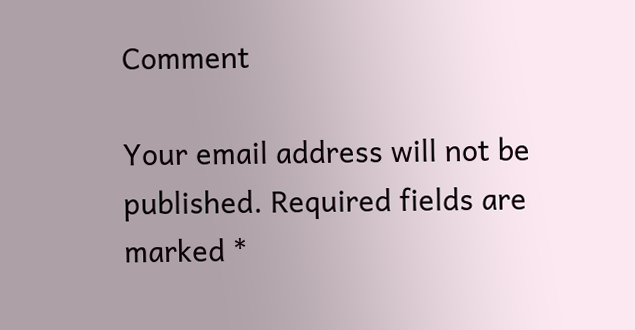Comment

Your email address will not be published. Required fields are marked *